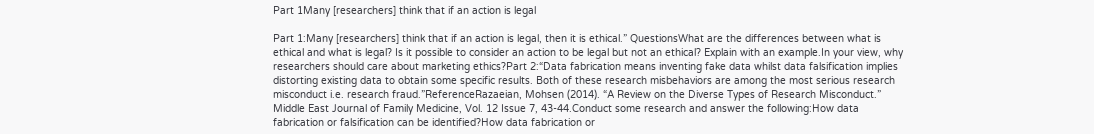Part 1Many [researchers] think that if an action is legal

Part 1:Many [researchers] think that if an action is legal, then it is ethical.” QuestionsWhat are the differences between what is ethical and what is legal? Is it possible to consider an action to be legal but not an ethical? Explain with an example.In your view, why researchers should care about marketing ethics?Part 2:“Data fabrication means inventing fake data whilst data falsification implies distorting existing data to obtain some specific results. Both of these research misbehaviors are among the most serious research misconduct i.e. research fraud.”ReferenceRazaeian, Mohsen (2014). “A Review on the Diverse Types of Research Misconduct.” Middle East Journal of Family Medicine, Vol. 12 Issue 7, 43-44.Conduct some research and answer the following:How data fabrication or falsification can be identified?How data fabrication or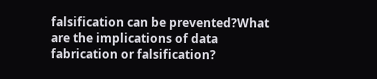falsification can be prevented?What are the implications of data fabrication or falsification?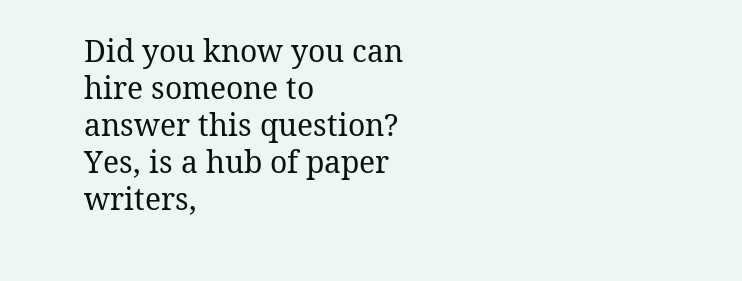Did you know you can hire someone to answer this question? Yes, is a hub of paper writers,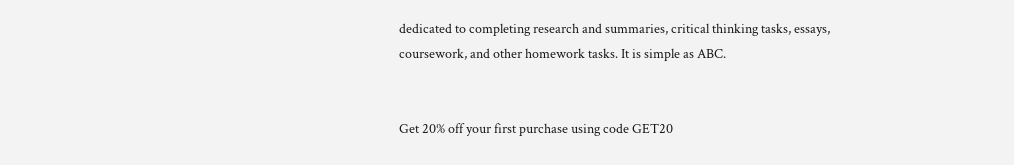dedicated to completing research and summaries, critical thinking tasks, essays, coursework, and other homework tasks. It is simple as ABC.


Get 20% off your first purchase using code GET20